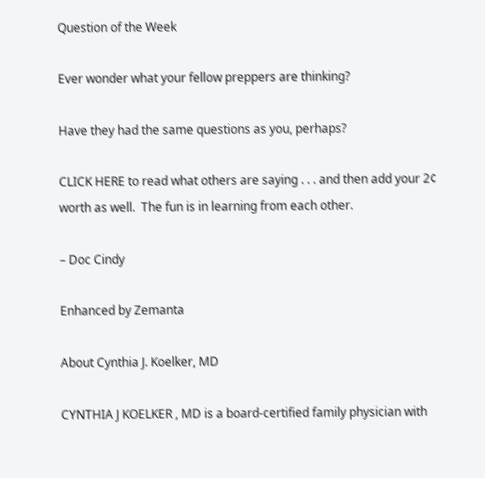Question of the Week

Ever wonder what your fellow preppers are thinking?

Have they had the same questions as you, perhaps?

CLICK HERE to read what others are saying . . . and then add your 2¢ worth as well.  The fun is in learning from each other.

– Doc Cindy

Enhanced by Zemanta

About Cynthia J. Koelker, MD

CYNTHIA J KOELKER , MD is a board-certified family physician with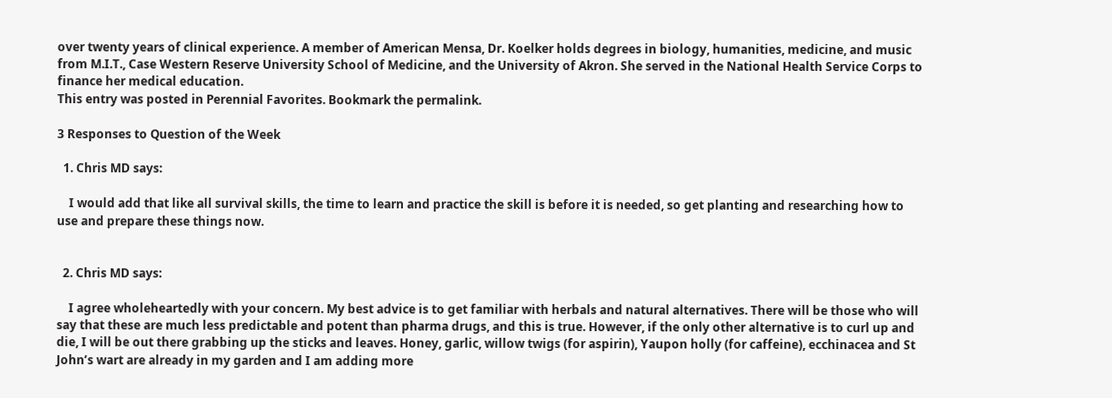over twenty years of clinical experience. A member of American Mensa, Dr. Koelker holds degrees in biology, humanities, medicine, and music from M.I.T., Case Western Reserve University School of Medicine, and the University of Akron. She served in the National Health Service Corps to finance her medical education.
This entry was posted in Perennial Favorites. Bookmark the permalink.

3 Responses to Question of the Week

  1. Chris MD says:

    I would add that like all survival skills, the time to learn and practice the skill is before it is needed, so get planting and researching how to use and prepare these things now.


  2. Chris MD says:

    I agree wholeheartedly with your concern. My best advice is to get familiar with herbals and natural alternatives. There will be those who will say that these are much less predictable and potent than pharma drugs, and this is true. However, if the only other alternative is to curl up and die, I will be out there grabbing up the sticks and leaves. Honey, garlic, willow twigs (for aspirin), Yaupon holly (for caffeine), ecchinacea and St John’s wart are already in my garden and I am adding more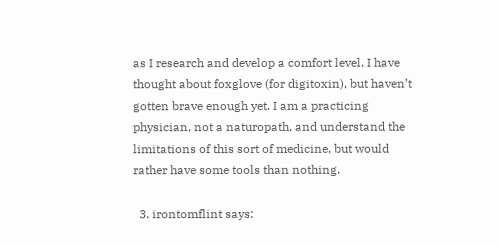as I research and develop a comfort level. I have thought about foxglove (for digitoxin), but haven’t gotten brave enough yet. I am a practicing physician, not a naturopath, and understand the limitations of this sort of medicine, but would rather have some tools than nothing.

  3. irontomflint says: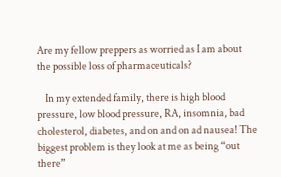Are my fellow preppers as worried as I am about the possible loss of pharmaceuticals?

    In my extended family, there is high blood pressure, low blood pressure, RA, insomnia, bad cholesterol, diabetes, and on and on ad nausea! The biggest problem is they look at me as being “out there”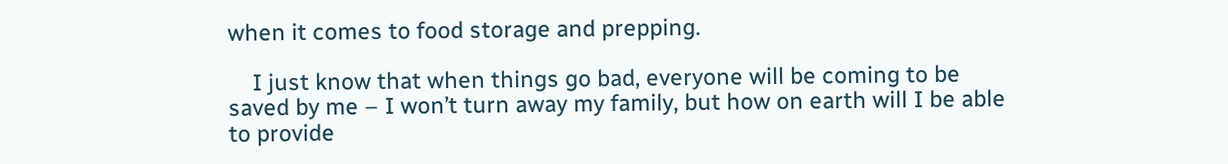when it comes to food storage and prepping.

    I just know that when things go bad, everyone will be coming to be saved by me – I won’t turn away my family, but how on earth will I be able to provide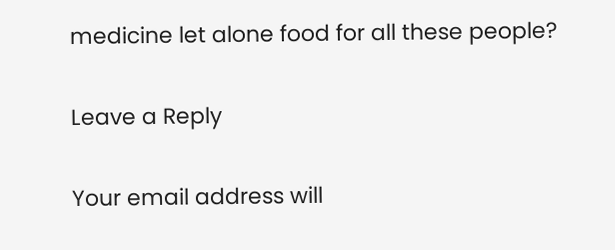medicine let alone food for all these people?

Leave a Reply

Your email address will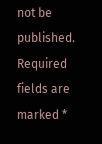not be published. Required fields are marked *